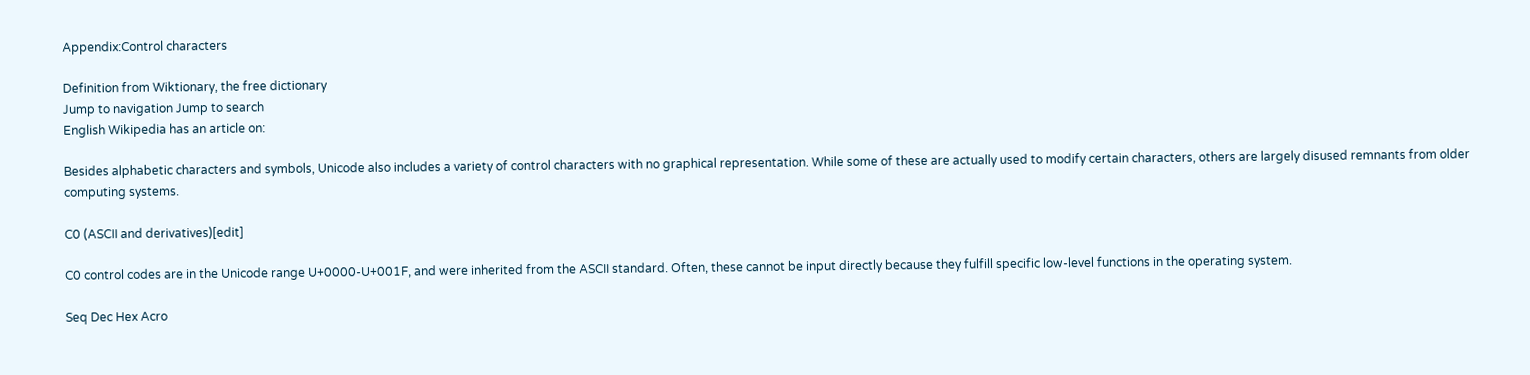Appendix:Control characters

Definition from Wiktionary, the free dictionary
Jump to navigation Jump to search
English Wikipedia has an article on:

Besides alphabetic characters and symbols, Unicode also includes a variety of control characters with no graphical representation. While some of these are actually used to modify certain characters, others are largely disused remnants from older computing systems.

C0 (ASCII and derivatives)[edit]

C0 control codes are in the Unicode range U+0000-U+001F, and were inherited from the ASCII standard. Often, these cannot be input directly because they fulfill specific low-level functions in the operating system.

Seq Dec Hex Acro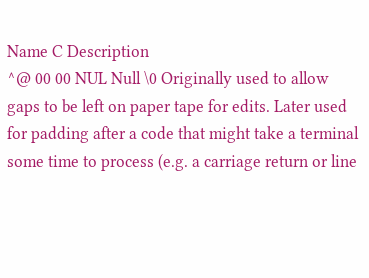Name C Description
^@ 00 00 NUL Null \0 Originally used to allow gaps to be left on paper tape for edits. Later used for padding after a code that might take a terminal some time to process (e.g. a carriage return or line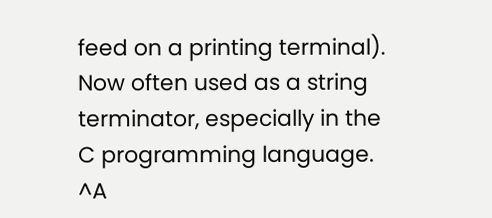feed on a printing terminal). Now often used as a string terminator, especially in the C programming language.
^A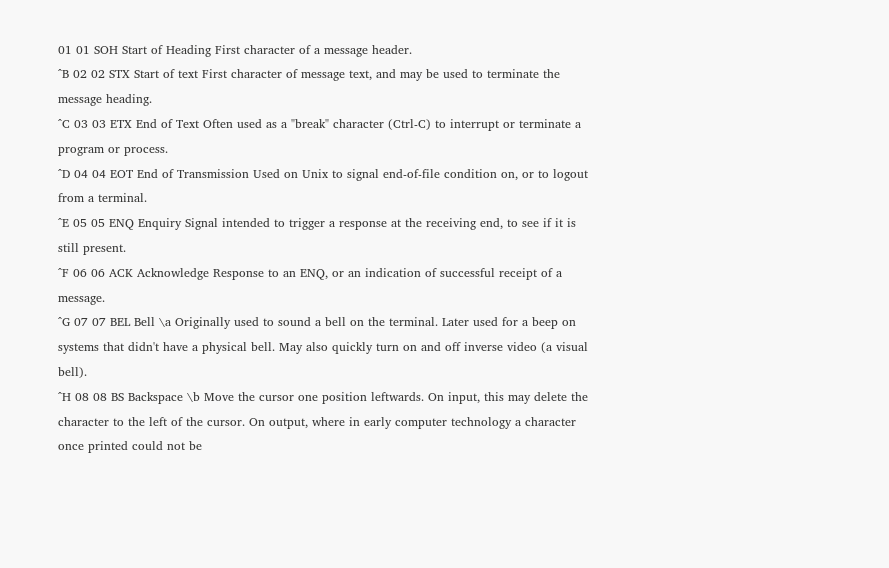01 01 SOH Start of Heading First character of a message header.
^B 02 02 STX Start of text First character of message text, and may be used to terminate the message heading.
^C 03 03 ETX End of Text Often used as a "break" character (Ctrl-C) to interrupt or terminate a program or process.
^D 04 04 EOT End of Transmission Used on Unix to signal end-of-file condition on, or to logout from a terminal.
^E 05 05 ENQ Enquiry Signal intended to trigger a response at the receiving end, to see if it is still present.
^F 06 06 ACK Acknowledge Response to an ENQ, or an indication of successful receipt of a message.
^G 07 07 BEL Bell \a Originally used to sound a bell on the terminal. Later used for a beep on systems that didn't have a physical bell. May also quickly turn on and off inverse video (a visual bell).
^H 08 08 BS Backspace \b Move the cursor one position leftwards. On input, this may delete the character to the left of the cursor. On output, where in early computer technology a character once printed could not be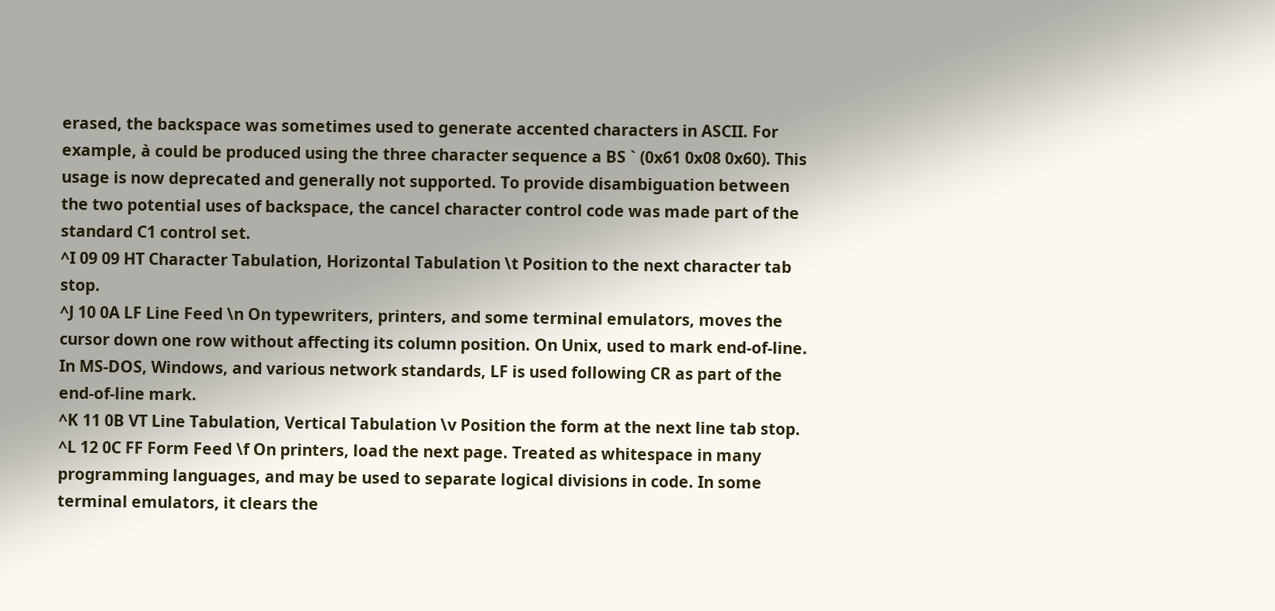erased, the backspace was sometimes used to generate accented characters in ASCII. For example, à could be produced using the three character sequence a BS ` (0x61 0x08 0x60). This usage is now deprecated and generally not supported. To provide disambiguation between the two potential uses of backspace, the cancel character control code was made part of the standard C1 control set.
^I 09 09 HT Character Tabulation, Horizontal Tabulation \t Position to the next character tab stop.
^J 10 0A LF Line Feed \n On typewriters, printers, and some terminal emulators, moves the cursor down one row without affecting its column position. On Unix, used to mark end-of-line. In MS-DOS, Windows, and various network standards, LF is used following CR as part of the end-of-line mark.
^K 11 0B VT Line Tabulation, Vertical Tabulation \v Position the form at the next line tab stop.
^L 12 0C FF Form Feed \f On printers, load the next page. Treated as whitespace in many programming languages, and may be used to separate logical divisions in code. In some terminal emulators, it clears the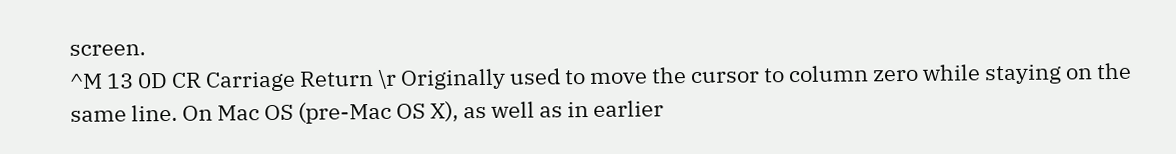screen.
^M 13 0D CR Carriage Return \r Originally used to move the cursor to column zero while staying on the same line. On Mac OS (pre-Mac OS X), as well as in earlier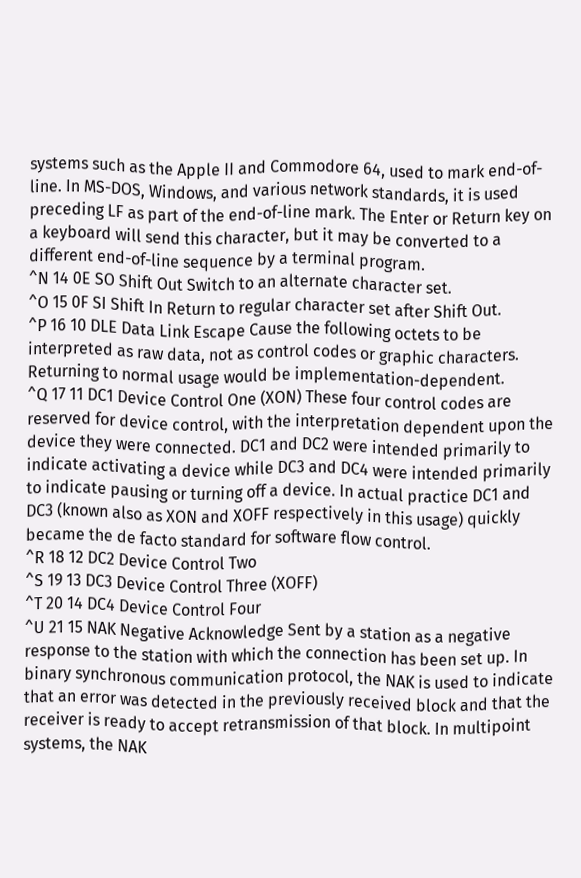systems such as the Apple II and Commodore 64, used to mark end-of-line. In MS-DOS, Windows, and various network standards, it is used preceding LF as part of the end-of-line mark. The Enter or Return key on a keyboard will send this character, but it may be converted to a different end-of-line sequence by a terminal program.
^N 14 0E SO Shift Out Switch to an alternate character set.
^O 15 0F SI Shift In Return to regular character set after Shift Out.
^P 16 10 DLE Data Link Escape Cause the following octets to be interpreted as raw data, not as control codes or graphic characters. Returning to normal usage would be implementation-dependent.
^Q 17 11 DC1 Device Control One (XON) These four control codes are reserved for device control, with the interpretation dependent upon the device they were connected. DC1 and DC2 were intended primarily to indicate activating a device while DC3 and DC4 were intended primarily to indicate pausing or turning off a device. In actual practice DC1 and DC3 (known also as XON and XOFF respectively in this usage) quickly became the de facto standard for software flow control.
^R 18 12 DC2 Device Control Two
^S 19 13 DC3 Device Control Three (XOFF)
^T 20 14 DC4 Device Control Four
^U 21 15 NAK Negative Acknowledge Sent by a station as a negative response to the station with which the connection has been set up. In binary synchronous communication protocol, the NAK is used to indicate that an error was detected in the previously received block and that the receiver is ready to accept retransmission of that block. In multipoint systems, the NAK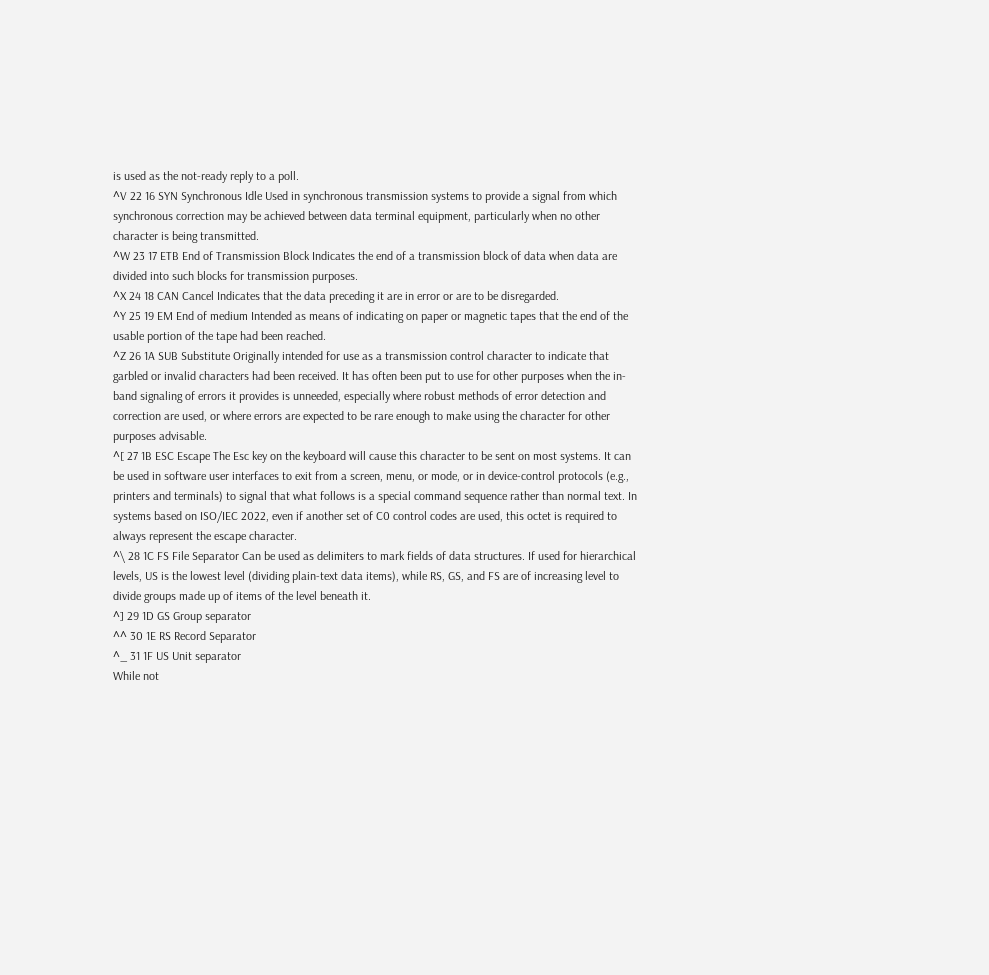is used as the not-ready reply to a poll.
^V 22 16 SYN Synchronous Idle Used in synchronous transmission systems to provide a signal from which synchronous correction may be achieved between data terminal equipment, particularly when no other character is being transmitted.
^W 23 17 ETB End of Transmission Block Indicates the end of a transmission block of data when data are divided into such blocks for transmission purposes.
^X 24 18 CAN Cancel Indicates that the data preceding it are in error or are to be disregarded.
^Y 25 19 EM End of medium Intended as means of indicating on paper or magnetic tapes that the end of the usable portion of the tape had been reached.
^Z 26 1A SUB Substitute Originally intended for use as a transmission control character to indicate that garbled or invalid characters had been received. It has often been put to use for other purposes when the in-band signaling of errors it provides is unneeded, especially where robust methods of error detection and correction are used, or where errors are expected to be rare enough to make using the character for other purposes advisable.
^[ 27 1B ESC Escape The Esc key on the keyboard will cause this character to be sent on most systems. It can be used in software user interfaces to exit from a screen, menu, or mode, or in device-control protocols (e.g., printers and terminals) to signal that what follows is a special command sequence rather than normal text. In systems based on ISO/IEC 2022, even if another set of C0 control codes are used, this octet is required to always represent the escape character.
^\ 28 1C FS File Separator Can be used as delimiters to mark fields of data structures. If used for hierarchical levels, US is the lowest level (dividing plain-text data items), while RS, GS, and FS are of increasing level to divide groups made up of items of the level beneath it.
^] 29 1D GS Group separator
^^ 30 1E RS Record Separator
^_ 31 1F US Unit separator
While not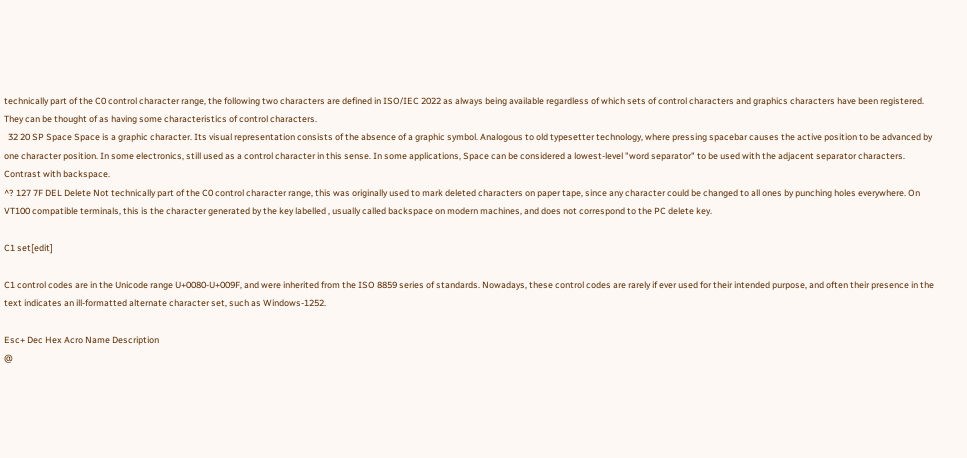technically part of the C0 control character range, the following two characters are defined in ISO/IEC 2022 as always being available regardless of which sets of control characters and graphics characters have been registered. They can be thought of as having some characteristics of control characters.
  32 20 SP Space Space is a graphic character. Its visual representation consists of the absence of a graphic symbol. Analogous to old typesetter technology, where pressing spacebar causes the active position to be advanced by one character position. In some electronics, still used as a control character in this sense. In some applications, Space can be considered a lowest-level "word separator" to be used with the adjacent separator characters. Contrast with backspace.
^? 127 7F DEL Delete Not technically part of the C0 control character range, this was originally used to mark deleted characters on paper tape, since any character could be changed to all ones by punching holes everywhere. On VT100 compatible terminals, this is the character generated by the key labelled , usually called backspace on modern machines, and does not correspond to the PC delete key.

C1 set[edit]

C1 control codes are in the Unicode range U+0080-U+009F, and were inherited from the ISO 8859 series of standards. Nowadays, these control codes are rarely if ever used for their intended purpose, and often their presence in the text indicates an ill-formatted alternate character set, such as Windows-1252.

Esc+ Dec Hex Acro Name Description
@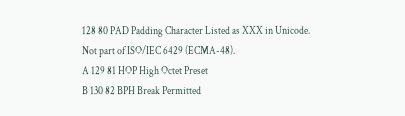128 80 PAD Padding Character Listed as XXX in Unicode. Not part of ISO/IEC 6429 (ECMA-48).
A 129 81 HOP High Octet Preset
B 130 82 BPH Break Permitted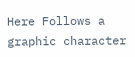Here Follows a graphic character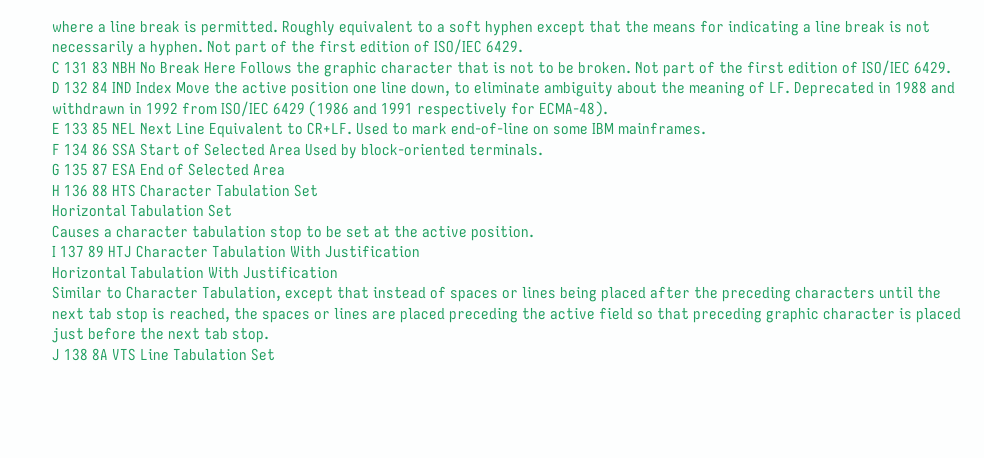where a line break is permitted. Roughly equivalent to a soft hyphen except that the means for indicating a line break is not necessarily a hyphen. Not part of the first edition of ISO/IEC 6429.
C 131 83 NBH No Break Here Follows the graphic character that is not to be broken. Not part of the first edition of ISO/IEC 6429.
D 132 84 IND Index Move the active position one line down, to eliminate ambiguity about the meaning of LF. Deprecated in 1988 and withdrawn in 1992 from ISO/IEC 6429 (1986 and 1991 respectively for ECMA-48).
E 133 85 NEL Next Line Equivalent to CR+LF. Used to mark end-of-line on some IBM mainframes.
F 134 86 SSA Start of Selected Area Used by block-oriented terminals.
G 135 87 ESA End of Selected Area
H 136 88 HTS Character Tabulation Set
Horizontal Tabulation Set
Causes a character tabulation stop to be set at the active position.
I 137 89 HTJ Character Tabulation With Justification
Horizontal Tabulation With Justification
Similar to Character Tabulation, except that instead of spaces or lines being placed after the preceding characters until the next tab stop is reached, the spaces or lines are placed preceding the active field so that preceding graphic character is placed just before the next tab stop.
J 138 8A VTS Line Tabulation Set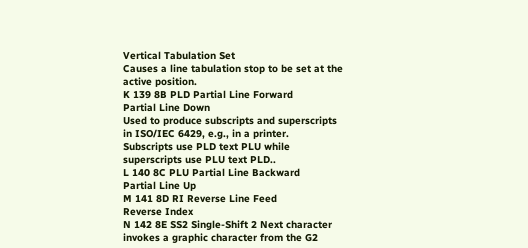Vertical Tabulation Set
Causes a line tabulation stop to be set at the active position.
K 139 8B PLD Partial Line Forward
Partial Line Down
Used to produce subscripts and superscripts in ISO/IEC 6429, e.g., in a printer.
Subscripts use PLD text PLU while superscripts use PLU text PLD..
L 140 8C PLU Partial Line Backward
Partial Line Up
M 141 8D RI Reverse Line Feed
Reverse Index
N 142 8E SS2 Single-Shift 2 Next character invokes a graphic character from the G2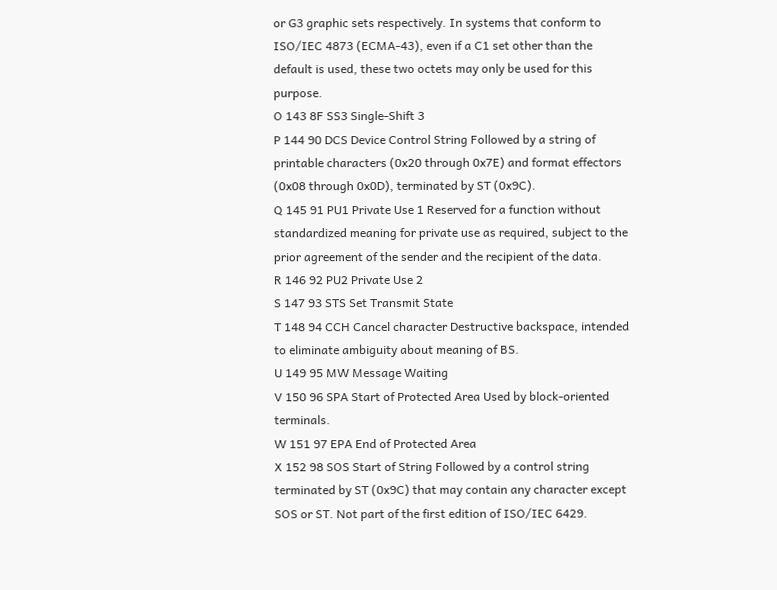or G3 graphic sets respectively. In systems that conform to ISO/IEC 4873 (ECMA-43), even if a C1 set other than the default is used, these two octets may only be used for this purpose.
O 143 8F SS3 Single-Shift 3
P 144 90 DCS Device Control String Followed by a string of printable characters (0x20 through 0x7E) and format effectors (0x08 through 0x0D), terminated by ST (0x9C).
Q 145 91 PU1 Private Use 1 Reserved for a function without standardized meaning for private use as required, subject to the prior agreement of the sender and the recipient of the data.
R 146 92 PU2 Private Use 2
S 147 93 STS Set Transmit State
T 148 94 CCH Cancel character Destructive backspace, intended to eliminate ambiguity about meaning of BS.
U 149 95 MW Message Waiting
V 150 96 SPA Start of Protected Area Used by block-oriented terminals.
W 151 97 EPA End of Protected Area
X 152 98 SOS Start of String Followed by a control string terminated by ST (0x9C) that may contain any character except SOS or ST. Not part of the first edition of ISO/IEC 6429.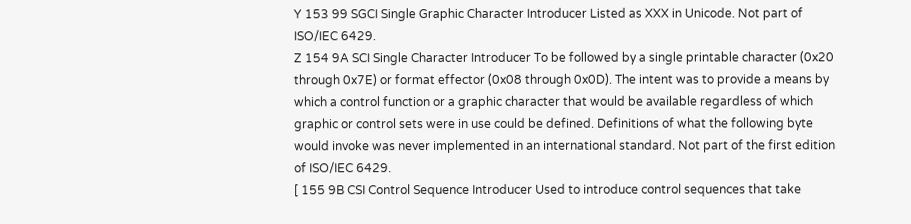Y 153 99 SGCI Single Graphic Character Introducer Listed as XXX in Unicode. Not part of ISO/IEC 6429.
Z 154 9A SCI Single Character Introducer To be followed by a single printable character (0x20 through 0x7E) or format effector (0x08 through 0x0D). The intent was to provide a means by which a control function or a graphic character that would be available regardless of which graphic or control sets were in use could be defined. Definitions of what the following byte would invoke was never implemented in an international standard. Not part of the first edition of ISO/IEC 6429.
[ 155 9B CSI Control Sequence Introducer Used to introduce control sequences that take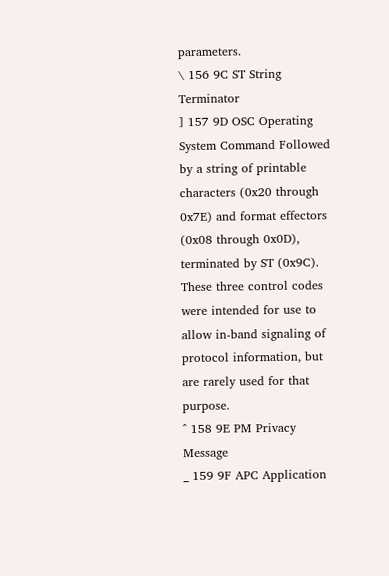parameters.
\ 156 9C ST String Terminator
] 157 9D OSC Operating System Command Followed by a string of printable characters (0x20 through 0x7E) and format effectors (0x08 through 0x0D), terminated by ST (0x9C). These three control codes were intended for use to allow in-band signaling of protocol information, but are rarely used for that purpose.
^ 158 9E PM Privacy Message
_ 159 9F APC Application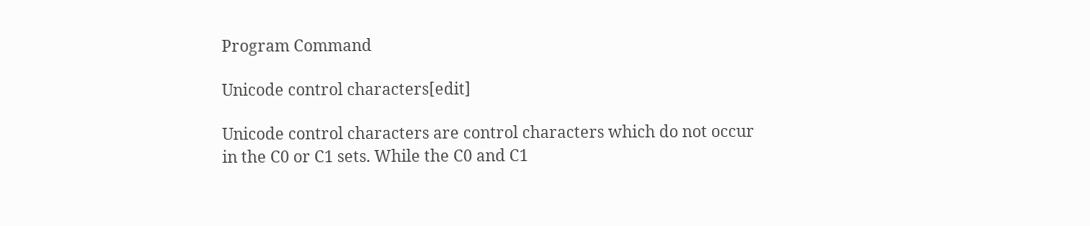Program Command

Unicode control characters[edit]

Unicode control characters are control characters which do not occur in the C0 or C1 sets. While the C0 and C1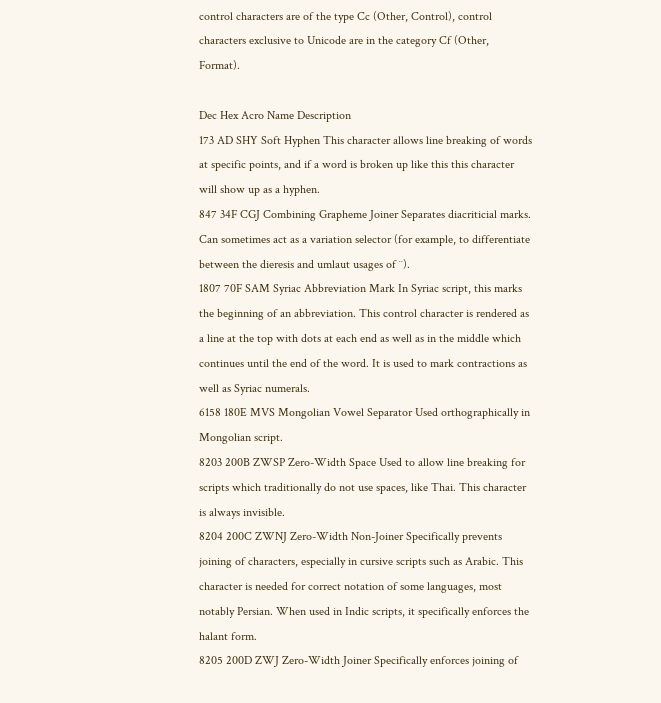control characters are of the type Cc (Other, Control), control characters exclusive to Unicode are in the category Cf (Other, Format).

Dec Hex Acro Name Description
173 AD SHY Soft Hyphen This character allows line breaking of words at specific points, and if a word is broken up like this this character will show up as a hyphen.
847 34F CGJ Combining Grapheme Joiner Separates diacriticial marks. Can sometimes act as a variation selector (for example, to differentiate between the dieresis and umlaut usages of ¨).
1807 70F SAM Syriac Abbreviation Mark In Syriac script, this marks the beginning of an abbreviation. This control character is rendered as a line at the top with dots at each end as well as in the middle which continues until the end of the word. It is used to mark contractions as well as Syriac numerals.
6158 180E MVS Mongolian Vowel Separator Used orthographically in Mongolian script.
8203 200B ZWSP Zero-Width Space Used to allow line breaking for scripts which traditionally do not use spaces, like Thai. This character is always invisible.
8204 200C ZWNJ Zero-Width Non-Joiner Specifically prevents joining of characters, especially in cursive scripts such as Arabic. This character is needed for correct notation of some languages, most notably Persian. When used in Indic scripts, it specifically enforces the halant form.
8205 200D ZWJ Zero-Width Joiner Specifically enforces joining of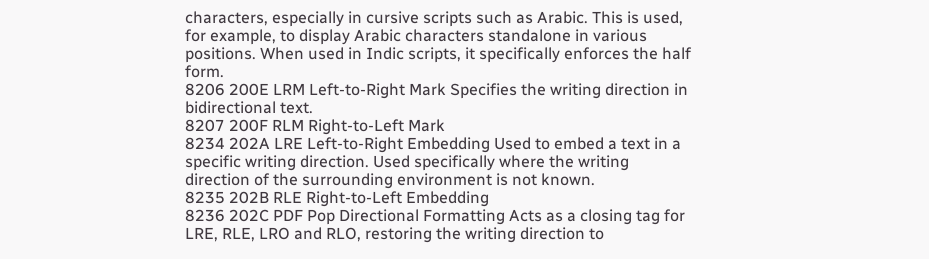characters, especially in cursive scripts such as Arabic. This is used, for example, to display Arabic characters standalone in various positions. When used in Indic scripts, it specifically enforces the half form.
8206 200E LRM Left-to-Right Mark Specifies the writing direction in bidirectional text.
8207 200F RLM Right-to-Left Mark
8234 202A LRE Left-to-Right Embedding Used to embed a text in a specific writing direction. Used specifically where the writing direction of the surrounding environment is not known.
8235 202B RLE Right-to-Left Embedding
8236 202C PDF Pop Directional Formatting Acts as a closing tag for LRE, RLE, LRO and RLO, restoring the writing direction to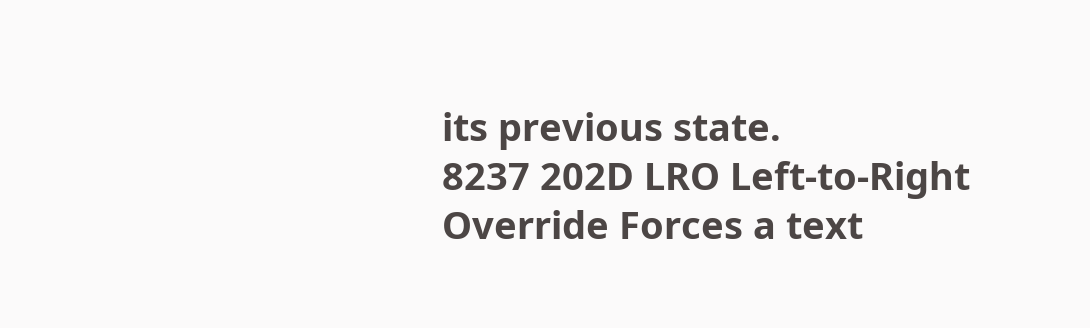its previous state.
8237 202D LRO Left-to-Right Override Forces a text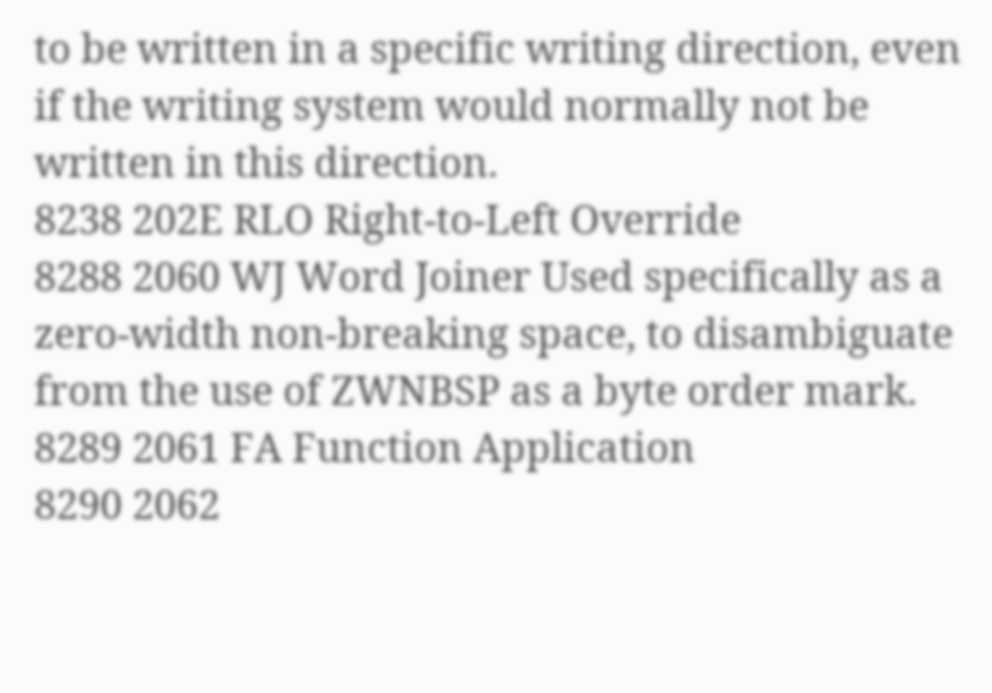to be written in a specific writing direction, even if the writing system would normally not be written in this direction.
8238 202E RLO Right-to-Left Override
8288 2060 WJ Word Joiner Used specifically as a zero-width non-breaking space, to disambiguate from the use of ZWNBSP as a byte order mark.
8289 2061 FA Function Application
8290 2062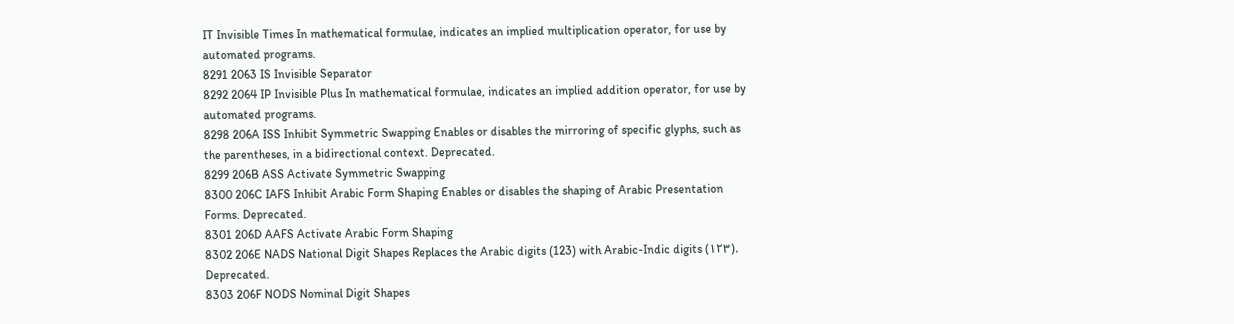IT Invisible Times In mathematical formulae, indicates an implied multiplication operator, for use by automated programs.
8291 2063 IS Invisible Separator
8292 2064 IP Invisible Plus In mathematical formulae, indicates an implied addition operator, for use by automated programs.
8298 206A ISS Inhibit Symmetric Swapping Enables or disables the mirroring of specific glyphs, such as the parentheses, in a bidirectional context. Deprecated.
8299 206B ASS Activate Symmetric Swapping
8300 206C IAFS Inhibit Arabic Form Shaping Enables or disables the shaping of Arabic Presentation Forms. Deprecated.
8301 206D AAFS Activate Arabic Form Shaping
8302 206E NADS National Digit Shapes Replaces the Arabic digits (123) with Arabic-Indic digits (١٢٣). Deprecated.
8303 206F NODS Nominal Digit Shapes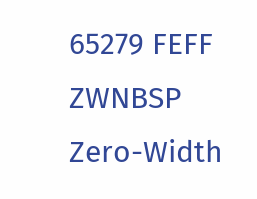65279 FEFF ZWNBSP Zero-Width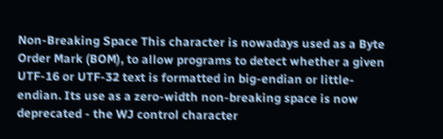Non-Breaking Space This character is nowadays used as a Byte Order Mark (BOM), to allow programs to detect whether a given UTF-16 or UTF-32 text is formatted in big-endian or little-endian. Its use as a zero-width non-breaking space is now deprecated - the WJ control character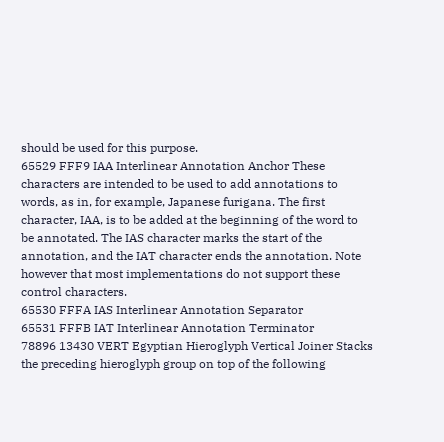should be used for this purpose.
65529 FFF9 IAA Interlinear Annotation Anchor These characters are intended to be used to add annotations to words, as in, for example, Japanese furigana. The first character, IAA, is to be added at the beginning of the word to be annotated. The IAS character marks the start of the annotation, and the IAT character ends the annotation. Note however that most implementations do not support these control characters.
65530 FFFA IAS Interlinear Annotation Separator
65531 FFFB IAT Interlinear Annotation Terminator
78896 13430 VERT Egyptian Hieroglyph Vertical Joiner Stacks the preceding hieroglyph group on top of the following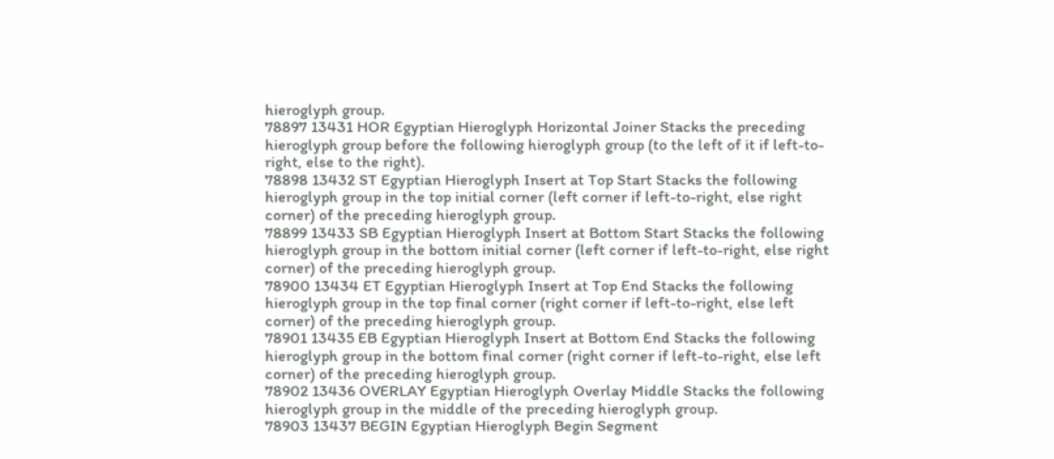hieroglyph group.
78897 13431 HOR Egyptian Hieroglyph Horizontal Joiner Stacks the preceding hieroglyph group before the following hieroglyph group (to the left of it if left-to-right, else to the right).
78898 13432 ST Egyptian Hieroglyph Insert at Top Start Stacks the following hieroglyph group in the top initial corner (left corner if left-to-right, else right corner) of the preceding hieroglyph group.
78899 13433 SB Egyptian Hieroglyph Insert at Bottom Start Stacks the following hieroglyph group in the bottom initial corner (left corner if left-to-right, else right corner) of the preceding hieroglyph group.
78900 13434 ET Egyptian Hieroglyph Insert at Top End Stacks the following hieroglyph group in the top final corner (right corner if left-to-right, else left corner) of the preceding hieroglyph group.
78901 13435 EB Egyptian Hieroglyph Insert at Bottom End Stacks the following hieroglyph group in the bottom final corner (right corner if left-to-right, else left corner) of the preceding hieroglyph group.
78902 13436 OVERLAY Egyptian Hieroglyph Overlay Middle Stacks the following hieroglyph group in the middle of the preceding hieroglyph group.
78903 13437 BEGIN Egyptian Hieroglyph Begin Segment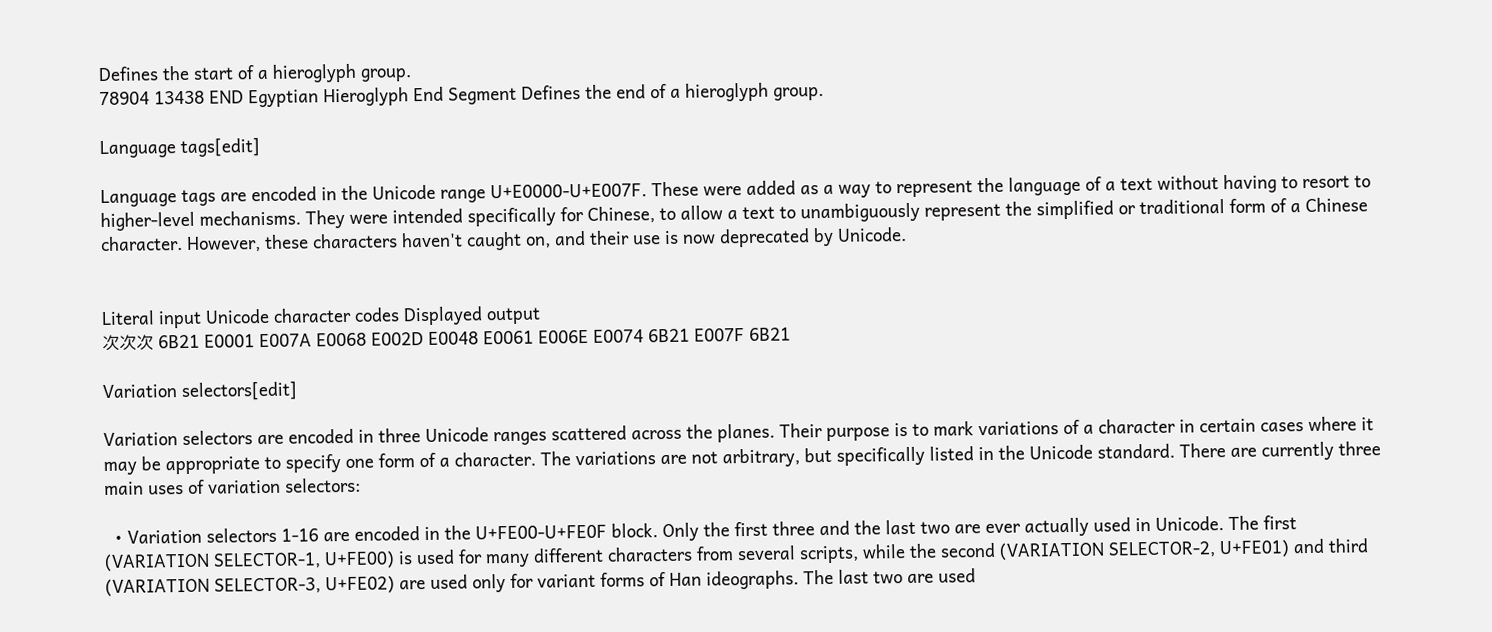Defines the start of a hieroglyph group.
78904 13438 END Egyptian Hieroglyph End Segment Defines the end of a hieroglyph group.

Language tags[edit]

Language tags are encoded in the Unicode range U+E0000-U+E007F. These were added as a way to represent the language of a text without having to resort to higher-level mechanisms. They were intended specifically for Chinese, to allow a text to unambiguously represent the simplified or traditional form of a Chinese character. However, these characters haven't caught on, and their use is now deprecated by Unicode.


Literal input Unicode character codes Displayed output
次次次 6B21 E0001 E007A E0068 E002D E0048 E0061 E006E E0074 6B21 E007F 6B21

Variation selectors[edit]

Variation selectors are encoded in three Unicode ranges scattered across the planes. Their purpose is to mark variations of a character in certain cases where it may be appropriate to specify one form of a character. The variations are not arbitrary, but specifically listed in the Unicode standard. There are currently three main uses of variation selectors:

  • Variation selectors 1-16 are encoded in the U+FE00-U+FE0F block. Only the first three and the last two are ever actually used in Unicode. The first (VARIATION SELECTOR-1, U+FE00) is used for many different characters from several scripts, while the second (VARIATION SELECTOR-2, U+FE01) and third (VARIATION SELECTOR-3, U+FE02) are used only for variant forms of Han ideographs. The last two are used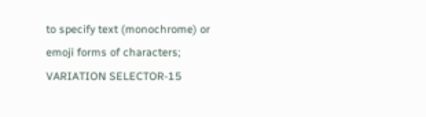to specify text (monochrome) or emoji forms of characters; VARIATION SELECTOR-15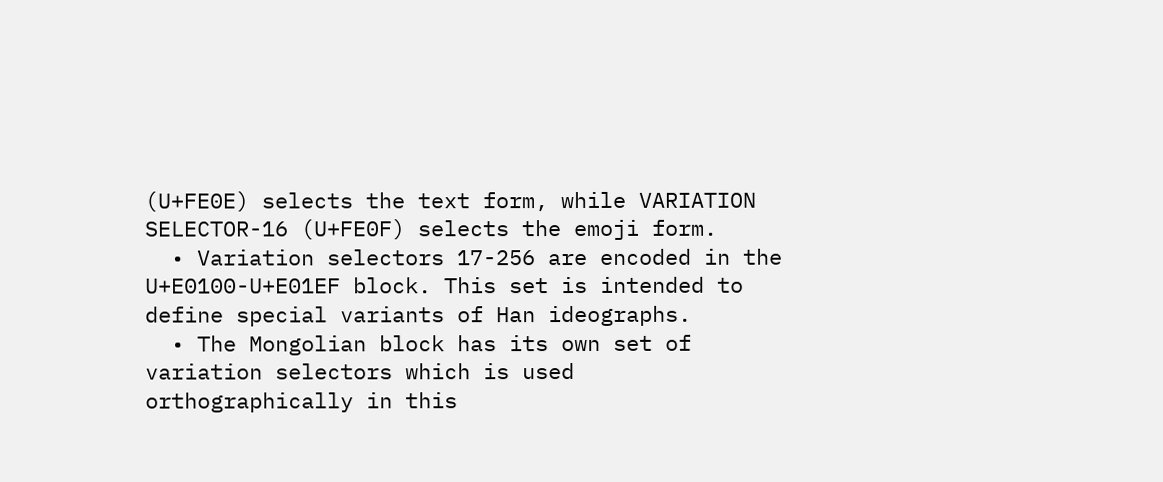(U+FE0E) selects the text form, while VARIATION SELECTOR-16 (U+FE0F) selects the emoji form.
  • Variation selectors 17-256 are encoded in the U+E0100-U+E01EF block. This set is intended to define special variants of Han ideographs.
  • The Mongolian block has its own set of variation selectors which is used orthographically in this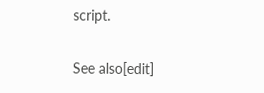script.

See also[edit]